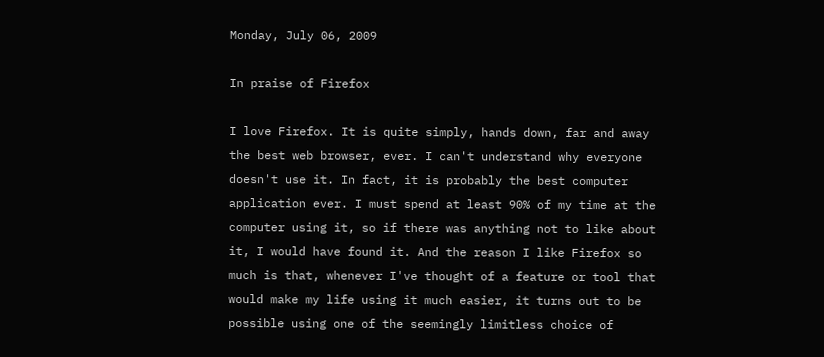Monday, July 06, 2009

In praise of Firefox

I love Firefox. It is quite simply, hands down, far and away the best web browser, ever. I can't understand why everyone doesn't use it. In fact, it is probably the best computer application ever. I must spend at least 90% of my time at the computer using it, so if there was anything not to like about it, I would have found it. And the reason I like Firefox so much is that, whenever I've thought of a feature or tool that would make my life using it much easier, it turns out to be possible using one of the seemingly limitless choice of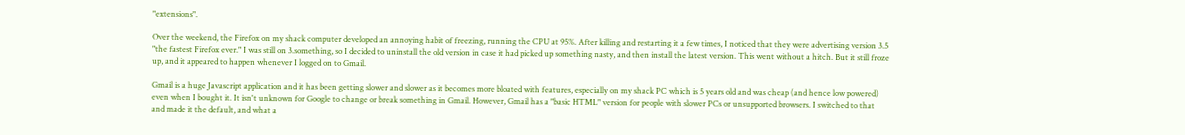"extensions".

Over the weekend, the Firefox on my shack computer developed an annoying habit of freezing, running the CPU at 95%. After killing and restarting it a few times, I noticed that they were advertising version 3.5 "the fastest Firefox ever." I was still on 3.something, so I decided to uninstall the old version in case it had picked up something nasty, and then install the latest version. This went without a hitch. But it still froze up, and it appeared to happen whenever I logged on to Gmail.

Gmail is a huge Javascript application and it has been getting slower and slower as it becomes more bloated with features, especially on my shack PC which is 5 years old and was cheap (and hence low powered) even when I bought it. It isn't unknown for Google to change or break something in Gmail. However, Gmail has a "basic HTML" version for people with slower PCs or unsupported browsers. I switched to that and made it the default, and what a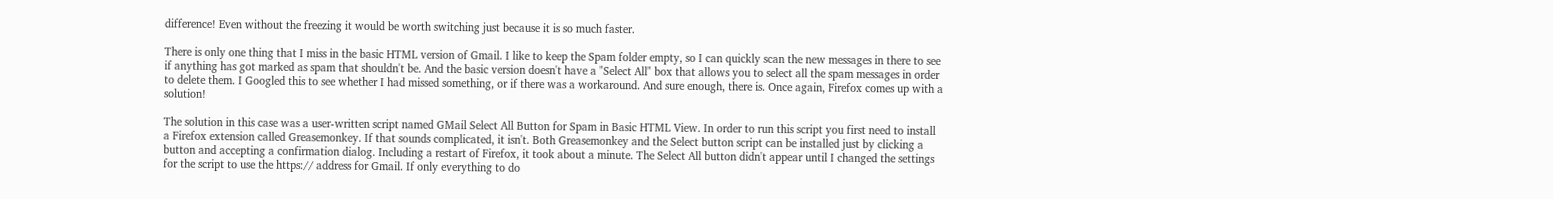difference! Even without the freezing it would be worth switching just because it is so much faster.

There is only one thing that I miss in the basic HTML version of Gmail. I like to keep the Spam folder empty, so I can quickly scan the new messages in there to see if anything has got marked as spam that shouldn't be. And the basic version doesn't have a "Select All" box that allows you to select all the spam messages in order to delete them. I Googled this to see whether I had missed something, or if there was a workaround. And sure enough, there is. Once again, Firefox comes up with a solution!

The solution in this case was a user-written script named GMail Select All Button for Spam in Basic HTML View. In order to run this script you first need to install a Firefox extension called Greasemonkey. If that sounds complicated, it isn't. Both Greasemonkey and the Select button script can be installed just by clicking a button and accepting a confirmation dialog. Including a restart of Firefox, it took about a minute. The Select All button didn't appear until I changed the settings for the script to use the https:// address for Gmail. If only everything to do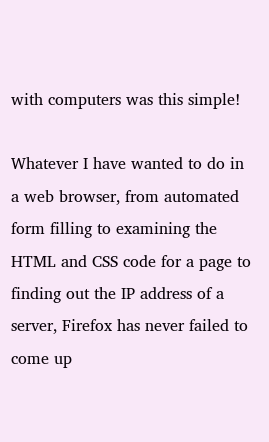with computers was this simple!

Whatever I have wanted to do in a web browser, from automated form filling to examining the HTML and CSS code for a page to finding out the IP address of a server, Firefox has never failed to come up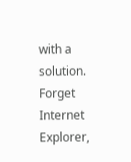with a solution. Forget Internet Explorer,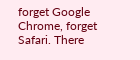forget Google Chrome, forget Safari. There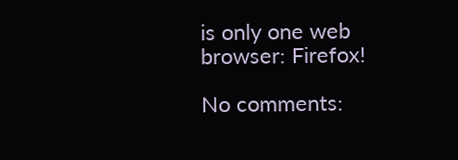is only one web browser: Firefox!

No comments: